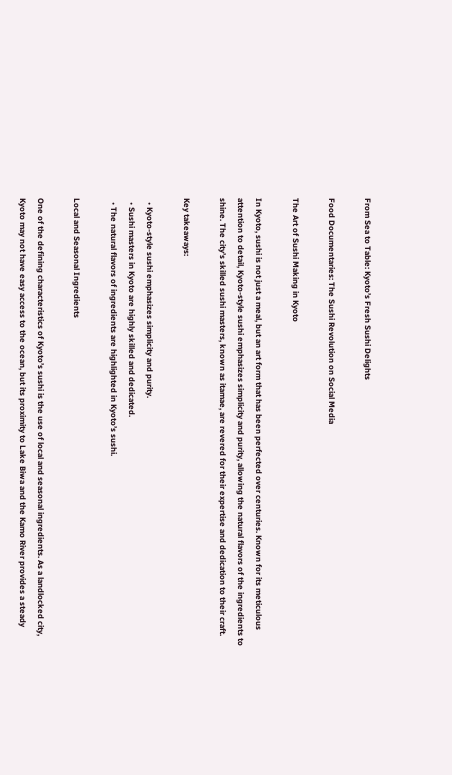From Sea to Table: Kyoto’s Fresh Sushi Delights

Food Documentaries: The Sushi Revolution on Social Media

The Art of Sushi Making in Kyoto

In Kyoto, sushi is not just a meal, but an art form that has been perfected over centuries. Known for its meticulous attention to detail, Kyoto-style sushi emphasizes simplicity and purity, allowing the natural flavors of the ingredients to shine. The city’s skilled sushi masters, known as itamae, are revered for their expertise and dedication to their craft.

Key takeaways:

  • Kyoto-style sushi emphasizes simplicity and purity.
  • Sushi masters in Kyoto are highly skilled and dedicated.
  • The natural flavors of ingredients are highlighted in Kyoto’s sushi.

Local and Seasonal Ingredients

One of the defining characteristics of Kyoto’s sushi is the use of local and seasonal ingredients. As a landlocked city, Kyoto may not have easy access to the ocean, but its proximity to Lake Biwa and the Kamo River provides a steady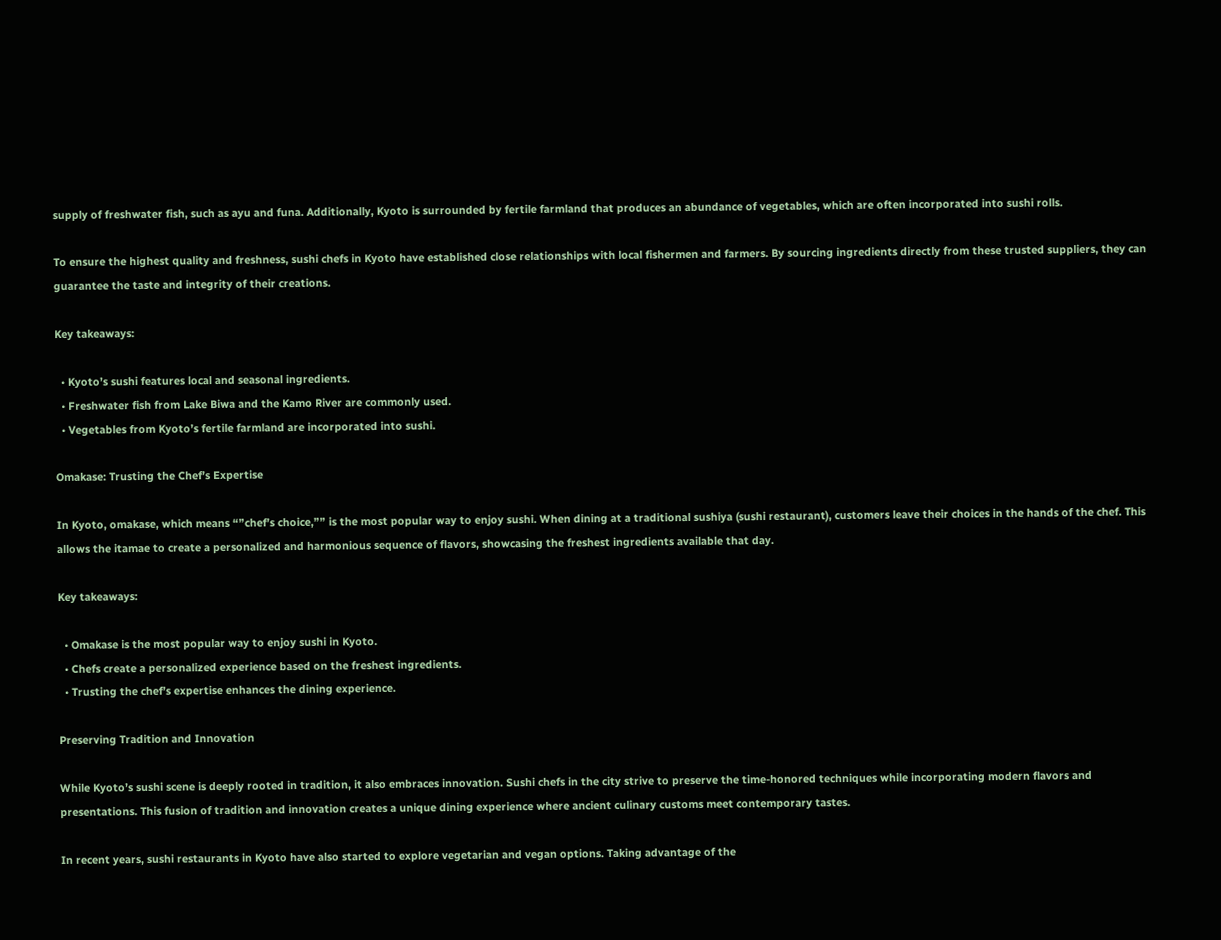supply of freshwater fish, such as ayu and funa. Additionally, Kyoto is surrounded by fertile farmland that produces an abundance of vegetables, which are often incorporated into sushi rolls.

To ensure the highest quality and freshness, sushi chefs in Kyoto have established close relationships with local fishermen and farmers. By sourcing ingredients directly from these trusted suppliers, they can guarantee the taste and integrity of their creations.

Key takeaways:

  • Kyoto’s sushi features local and seasonal ingredients.
  • Freshwater fish from Lake Biwa and the Kamo River are commonly used.
  • Vegetables from Kyoto’s fertile farmland are incorporated into sushi.

Omakase: Trusting the Chef’s Expertise

In Kyoto, omakase, which means “”chef’s choice,”” is the most popular way to enjoy sushi. When dining at a traditional sushiya (sushi restaurant), customers leave their choices in the hands of the chef. This allows the itamae to create a personalized and harmonious sequence of flavors, showcasing the freshest ingredients available that day.

Key takeaways:

  • Omakase is the most popular way to enjoy sushi in Kyoto.
  • Chefs create a personalized experience based on the freshest ingredients.
  • Trusting the chef’s expertise enhances the dining experience.

Preserving Tradition and Innovation

While Kyoto’s sushi scene is deeply rooted in tradition, it also embraces innovation. Sushi chefs in the city strive to preserve the time-honored techniques while incorporating modern flavors and presentations. This fusion of tradition and innovation creates a unique dining experience where ancient culinary customs meet contemporary tastes.

In recent years, sushi restaurants in Kyoto have also started to explore vegetarian and vegan options. Taking advantage of the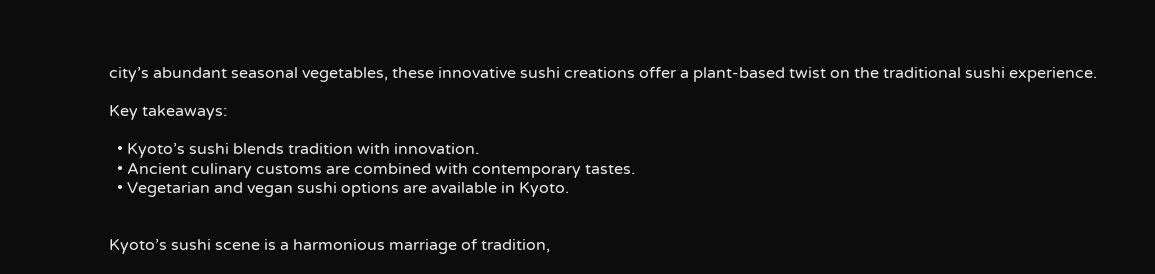city’s abundant seasonal vegetables, these innovative sushi creations offer a plant-based twist on the traditional sushi experience.

Key takeaways:

  • Kyoto’s sushi blends tradition with innovation.
  • Ancient culinary customs are combined with contemporary tastes.
  • Vegetarian and vegan sushi options are available in Kyoto.


Kyoto’s sushi scene is a harmonious marriage of tradition,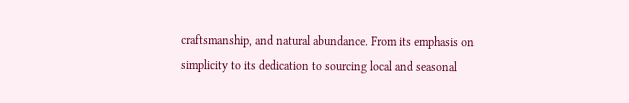craftsmanship, and natural abundance. From its emphasis on simplicity to its dedication to sourcing local and seasonal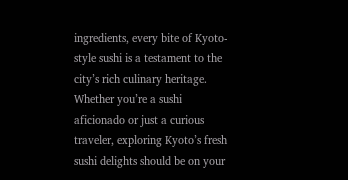ingredients, every bite of Kyoto-style sushi is a testament to the city’s rich culinary heritage. Whether you’re a sushi aficionado or just a curious traveler, exploring Kyoto’s fresh sushi delights should be on your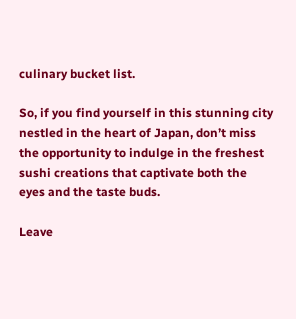culinary bucket list.

So, if you find yourself in this stunning city nestled in the heart of Japan, don’t miss the opportunity to indulge in the freshest sushi creations that captivate both the eyes and the taste buds.

Leave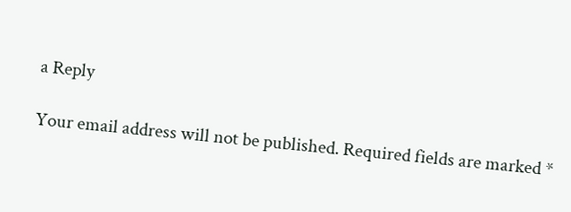a Reply

Your email address will not be published. Required fields are marked *